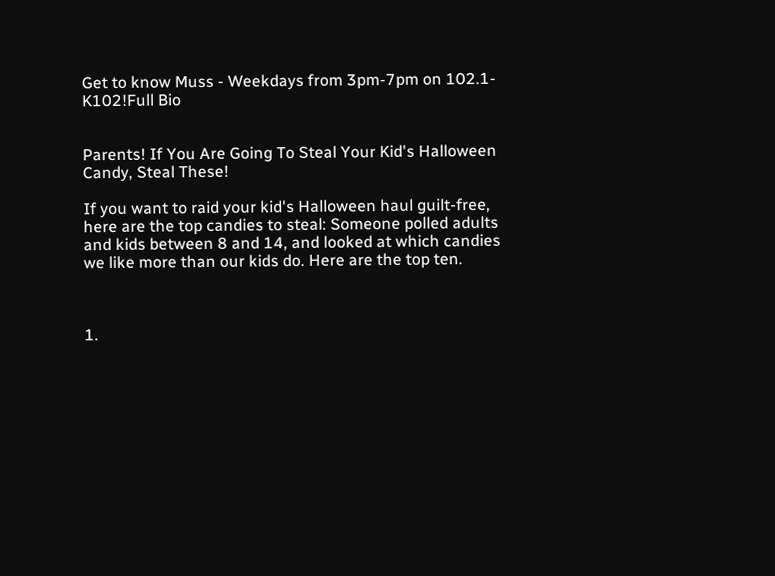Get to know Muss - Weekdays from 3pm-7pm on 102.1-K102!Full Bio


Parents! If You Are Going To Steal Your Kid's Halloween Candy, Steal These!

If you want to raid your kid's Halloween haul guilt-free, here are the top candies to steal: Someone polled adults and kids between 8 and 14, and looked at which candies we like more than our kids do. Here are the top ten.



1.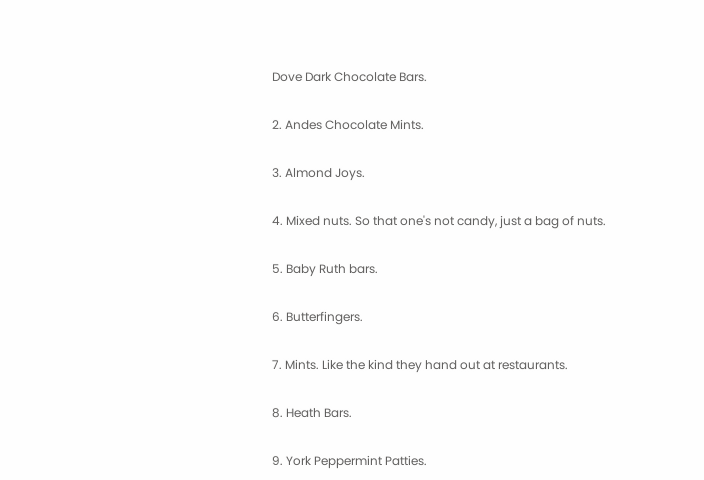Dove Dark Chocolate Bars.


2. Andes Chocolate Mints.


3. Almond Joys.


4. Mixed nuts. So that one's not candy, just a bag of nuts.


5. Baby Ruth bars.


6. Butterfingers.


7. Mints. Like the kind they hand out at restaurants.


8. Heath Bars.


9. York Peppermint Patties.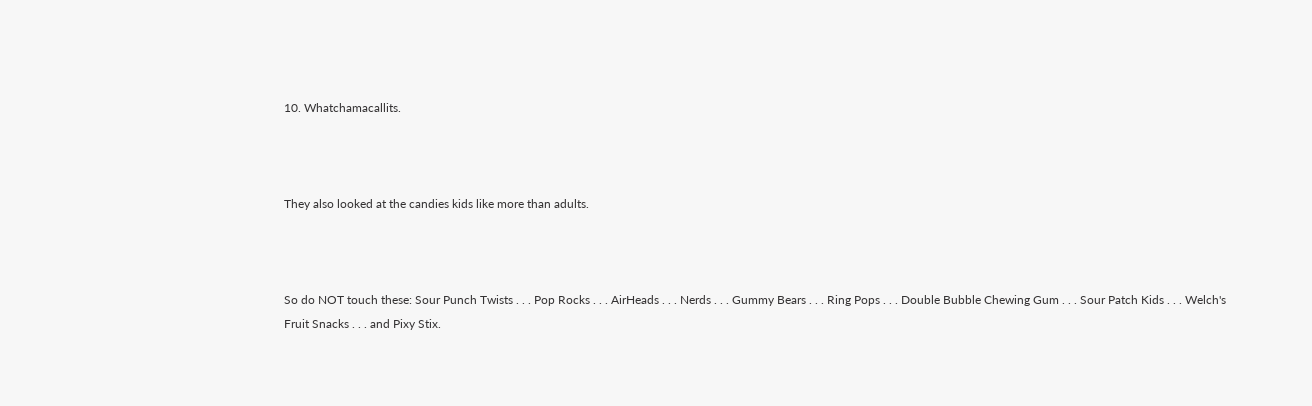10. Whatchamacallits.



They also looked at the candies kids like more than adults.



So do NOT touch these: Sour Punch Twists . . . Pop Rocks . . . AirHeads . . . Nerds . . . Gummy Bears . . . Ring Pops . . . Double Bubble Chewing Gum . . . Sour Patch Kids . . . Welch's Fruit Snacks . . . and Pixy Stix.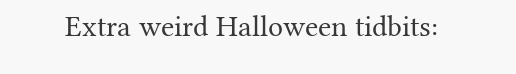Extra weird Halloween tidbits: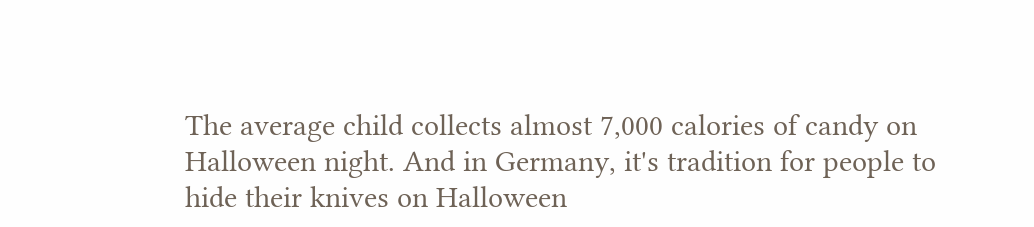The average child collects almost 7,000 calories of candy on Halloween night. And in Germany, it's tradition for people to hide their knives on Halloween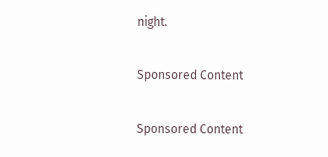night.

Sponsored Content

Sponsored Content